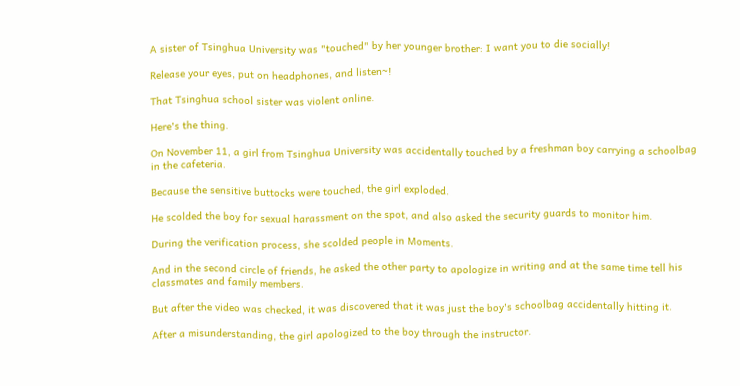A sister of Tsinghua University was "touched" by her younger brother: I want you to die socially!

Release your eyes, put on headphones, and listen~!

That Tsinghua school sister was violent online.

Here's the thing.

On November 11, a girl from Tsinghua University was accidentally touched by a freshman boy carrying a schoolbag in the cafeteria.

Because the sensitive buttocks were touched, the girl exploded.

He scolded the boy for sexual harassment on the spot, and also asked the security guards to monitor him.

During the verification process, she scolded people in Moments.

And in the second circle of friends, he asked the other party to apologize in writing and at the same time tell his classmates and family members.

But after the video was checked, it was discovered that it was just the boy's schoolbag accidentally hitting it.

After a misunderstanding, the girl apologized to the boy through the instructor.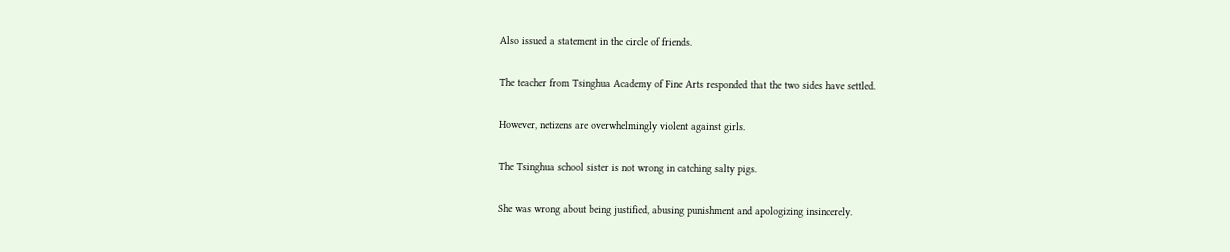Also issued a statement in the circle of friends.

The teacher from Tsinghua Academy of Fine Arts responded that the two sides have settled.

However, netizens are overwhelmingly violent against girls.

The Tsinghua school sister is not wrong in catching salty pigs.

She was wrong about being justified, abusing punishment and apologizing insincerely.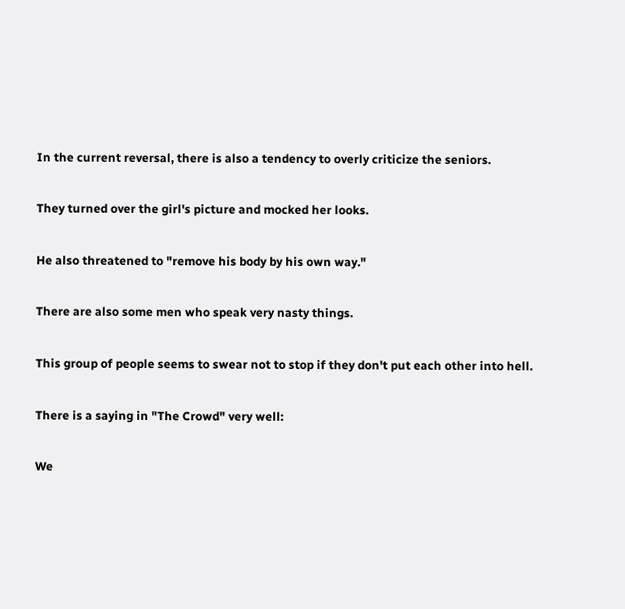In the current reversal, there is also a tendency to overly criticize the seniors.

They turned over the girl's picture and mocked her looks.

He also threatened to "remove his body by his own way."

There are also some men who speak very nasty things.

This group of people seems to swear not to stop if they don't put each other into hell.

There is a saying in "The Crowd" very well:

We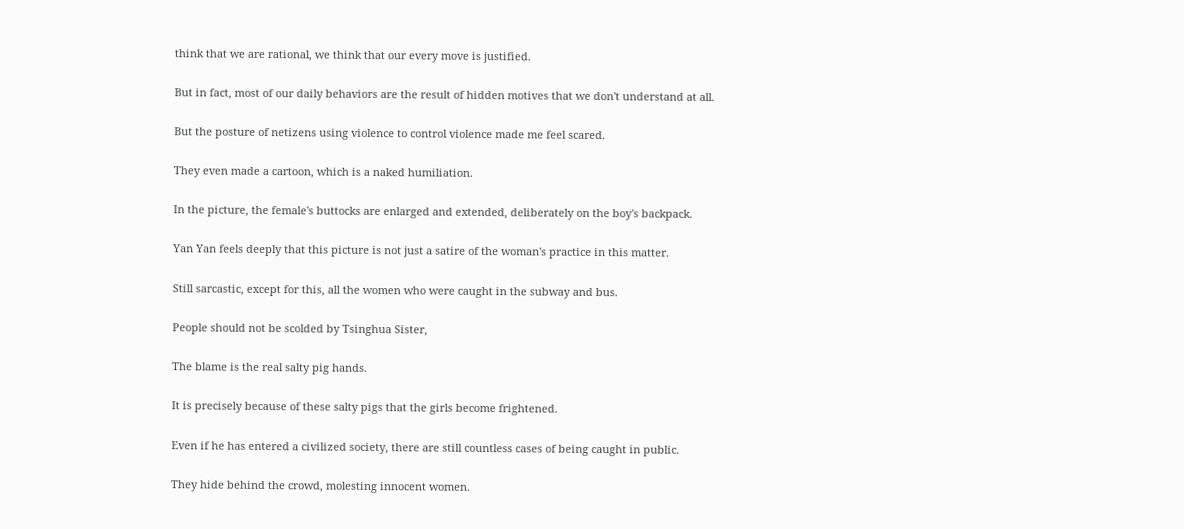think that we are rational, we think that our every move is justified.

But in fact, most of our daily behaviors are the result of hidden motives that we don't understand at all.

But the posture of netizens using violence to control violence made me feel scared.

They even made a cartoon, which is a naked humiliation.

In the picture, the female's buttocks are enlarged and extended, deliberately on the boy's backpack.

Yan Yan feels deeply that this picture is not just a satire of the woman's practice in this matter.

Still sarcastic, except for this, all the women who were caught in the subway and bus.

People should not be scolded by Tsinghua Sister,

The blame is the real salty pig hands.

It is precisely because of these salty pigs that the girls become frightened.

Even if he has entered a civilized society, there are still countless cases of being caught in public.

They hide behind the crowd, molesting innocent women.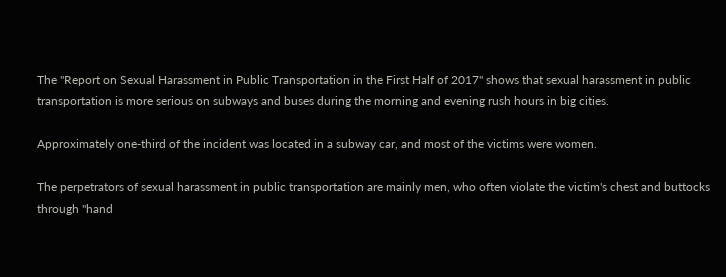The "Report on Sexual Harassment in Public Transportation in the First Half of 2017" shows that sexual harassment in public transportation is more serious on subways and buses during the morning and evening rush hours in big cities.

Approximately one-third of the incident was located in a subway car, and most of the victims were women.

The perpetrators of sexual harassment in public transportation are mainly men, who often violate the victim's chest and buttocks through "hand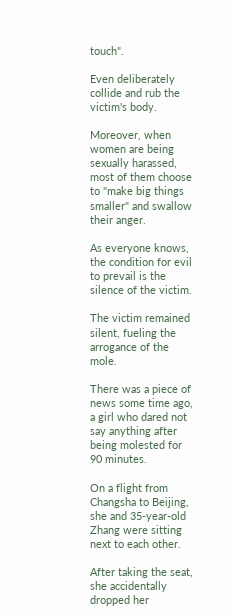touch".

Even deliberately collide and rub the victim's body.

Moreover, when women are being sexually harassed, most of them choose to "make big things smaller" and swallow their anger.

As everyone knows, the condition for evil to prevail is the silence of the victim.

The victim remained silent, fueling the arrogance of the mole.

There was a piece of news some time ago, a girl who dared not say anything after being molested for 90 minutes.

On a flight from Changsha to Beijing, she and 35-year-old Zhang were sitting next to each other.

After taking the seat, she accidentally dropped her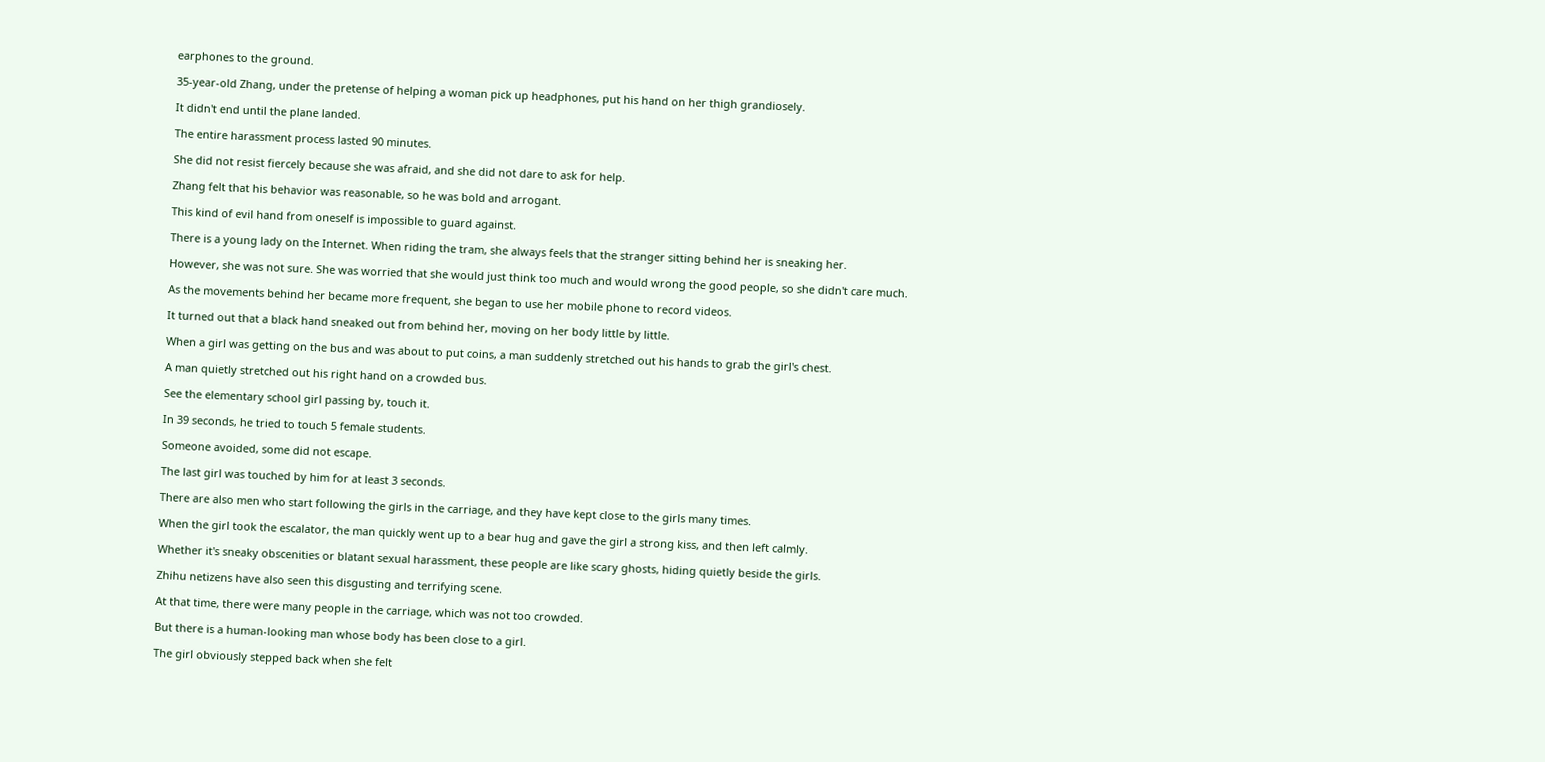earphones to the ground.

35-year-old Zhang, under the pretense of helping a woman pick up headphones, put his hand on her thigh grandiosely.

It didn't end until the plane landed.

The entire harassment process lasted 90 minutes.

She did not resist fiercely because she was afraid, and she did not dare to ask for help.

Zhang felt that his behavior was reasonable, so he was bold and arrogant.

This kind of evil hand from oneself is impossible to guard against.

There is a young lady on the Internet. When riding the tram, she always feels that the stranger sitting behind her is sneaking her.

However, she was not sure. She was worried that she would just think too much and would wrong the good people, so she didn't care much.

As the movements behind her became more frequent, she began to use her mobile phone to record videos.

It turned out that a black hand sneaked out from behind her, moving on her body little by little.

When a girl was getting on the bus and was about to put coins, a man suddenly stretched out his hands to grab the girl's chest.

A man quietly stretched out his right hand on a crowded bus.

See the elementary school girl passing by, touch it.

In 39 seconds, he tried to touch 5 female students.

Someone avoided, some did not escape.

The last girl was touched by him for at least 3 seconds.

There are also men who start following the girls in the carriage, and they have kept close to the girls many times.

When the girl took the escalator, the man quickly went up to a bear hug and gave the girl a strong kiss, and then left calmly.

Whether it's sneaky obscenities or blatant sexual harassment, these people are like scary ghosts, hiding quietly beside the girls.

Zhihu netizens have also seen this disgusting and terrifying scene.

At that time, there were many people in the carriage, which was not too crowded.

But there is a human-looking man whose body has been close to a girl.

The girl obviously stepped back when she felt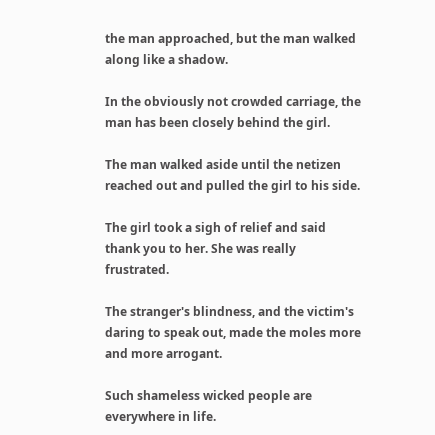the man approached, but the man walked along like a shadow.

In the obviously not crowded carriage, the man has been closely behind the girl.

The man walked aside until the netizen reached out and pulled the girl to his side.

The girl took a sigh of relief and said thank you to her. She was really frustrated.

The stranger's blindness, and the victim's daring to speak out, made the moles more and more arrogant.

Such shameless wicked people are everywhere in life.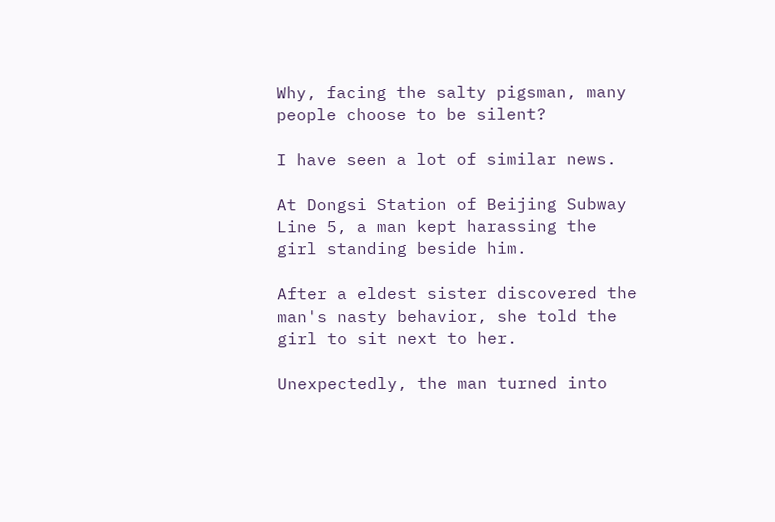Why, facing the salty pigsman, many people choose to be silent?

I have seen a lot of similar news.

At Dongsi Station of Beijing Subway Line 5, a man kept harassing the girl standing beside him.

After a eldest sister discovered the man's nasty behavior, she told the girl to sit next to her.

Unexpectedly, the man turned into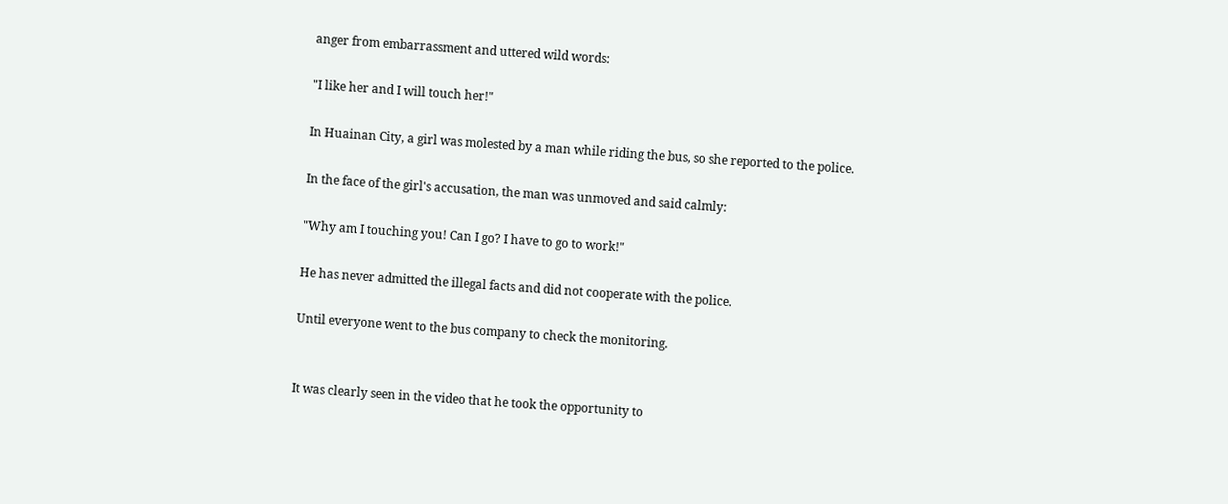anger from embarrassment and uttered wild words:

"I like her and I will touch her!"

In Huainan City, a girl was molested by a man while riding the bus, so she reported to the police.

In the face of the girl's accusation, the man was unmoved and said calmly:

"Why am I touching you! Can I go? I have to go to work!"

He has never admitted the illegal facts and did not cooperate with the police.

Until everyone went to the bus company to check the monitoring.


It was clearly seen in the video that he took the opportunity to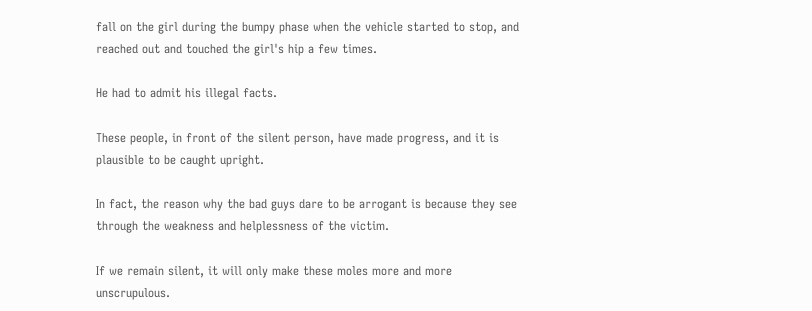fall on the girl during the bumpy phase when the vehicle started to stop, and reached out and touched the girl's hip a few times.

He had to admit his illegal facts.

These people, in front of the silent person, have made progress, and it is plausible to be caught upright.

In fact, the reason why the bad guys dare to be arrogant is because they see through the weakness and helplessness of the victim.

If we remain silent, it will only make these moles more and more unscrupulous.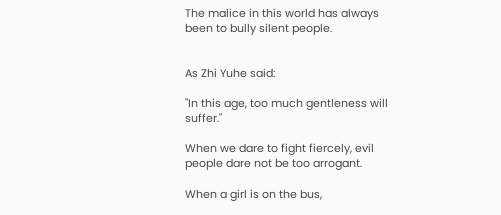The malice in this world has always been to bully silent people.


As Zhi Yuhe said:

"In this age, too much gentleness will suffer."

When we dare to fight fiercely, evil people dare not be too arrogant.

When a girl is on the bus,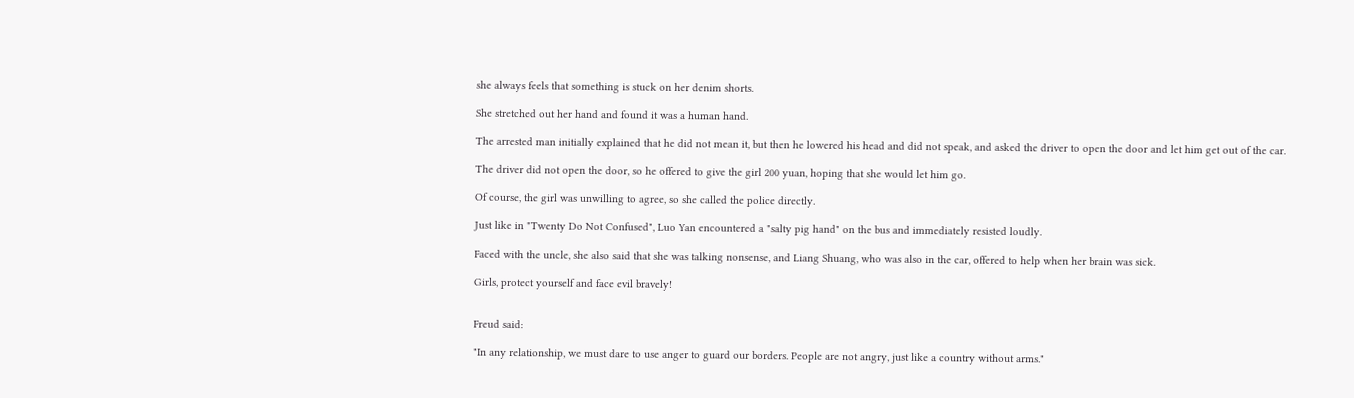she always feels that something is stuck on her denim shorts.

She stretched out her hand and found it was a human hand.

The arrested man initially explained that he did not mean it, but then he lowered his head and did not speak, and asked the driver to open the door and let him get out of the car.

The driver did not open the door, so he offered to give the girl 200 yuan, hoping that she would let him go.

Of course, the girl was unwilling to agree, so she called the police directly.

Just like in "Twenty Do Not Confused", Luo Yan encountered a "salty pig hand" on the bus and immediately resisted loudly.

Faced with the uncle, she also said that she was talking nonsense, and Liang Shuang, who was also in the car, offered to help when her brain was sick.

Girls, protect yourself and face evil bravely!


Freud said:

"In any relationship, we must dare to use anger to guard our borders. People are not angry, just like a country without arms."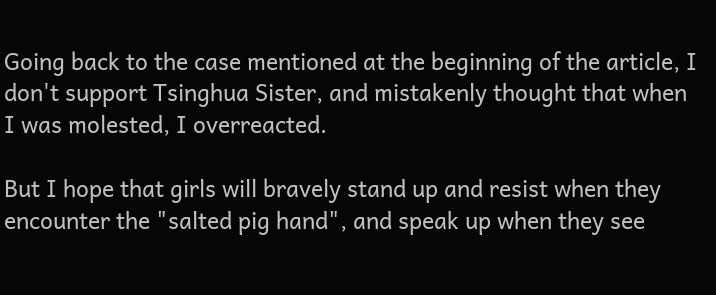Going back to the case mentioned at the beginning of the article, I don't support Tsinghua Sister, and mistakenly thought that when I was molested, I overreacted.

But I hope that girls will bravely stand up and resist when they encounter the "salted pig hand", and speak up when they see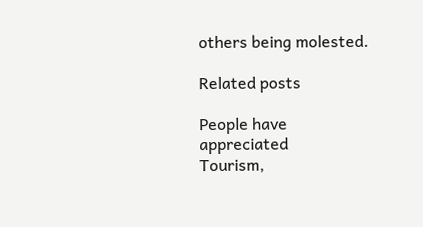others being molested.

Related posts

People have appreciated
Tourism,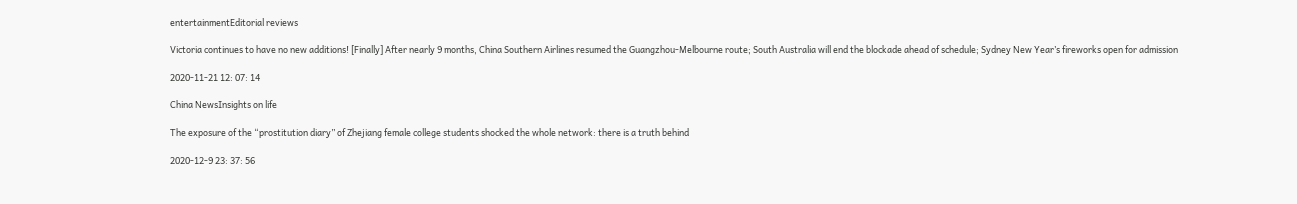entertainmentEditorial reviews

Victoria continues to have no new additions! [Finally] After nearly 9 months, China Southern Airlines resumed the Guangzhou-Melbourne route; South Australia will end the blockade ahead of schedule; Sydney New Year’s fireworks open for admission

2020-11-21 12: 07: 14

China NewsInsights on life

The exposure of the “prostitution diary” of Zhejiang female college students shocked the whole network: there is a truth behind

2020-12-9 23: 37: 56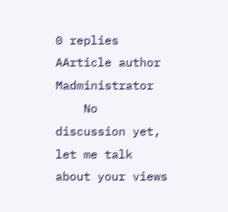0 replies AArticle author Madministrator
    No discussion yet, let me talk about your views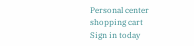Personal center
shopping cart
Sign in today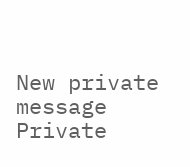New private message Private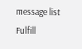message list
Fulfill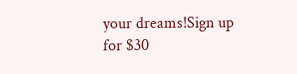your dreams!Sign up for $30